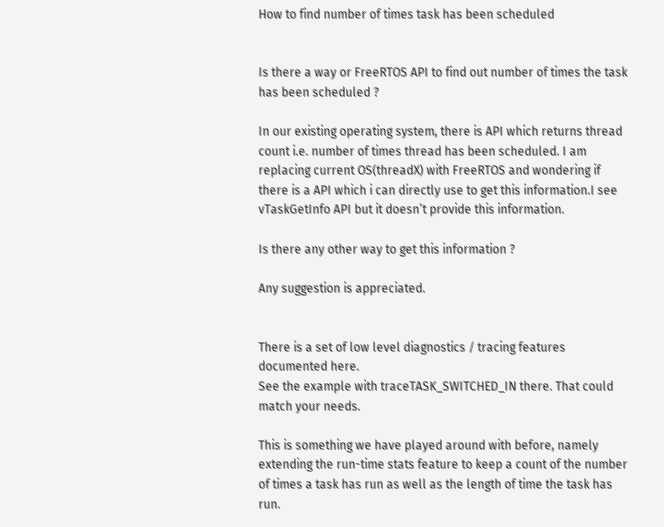How to find number of times task has been scheduled


Is there a way or FreeRTOS API to find out number of times the task has been scheduled ?

In our existing operating system, there is API which returns thread count i.e. number of times thread has been scheduled. I am replacing current OS(threadX) with FreeRTOS and wondering if there is a API which i can directly use to get this information.I see vTaskGetInfo API but it doesn’t provide this information.

Is there any other way to get this information ?

Any suggestion is appreciated.


There is a set of low level diagnostics / tracing features documented here.
See the example with traceTASK_SWITCHED_IN there. That could match your needs.

This is something we have played around with before, namely extending the run-time stats feature to keep a count of the number of times a task has run as well as the length of time the task has run.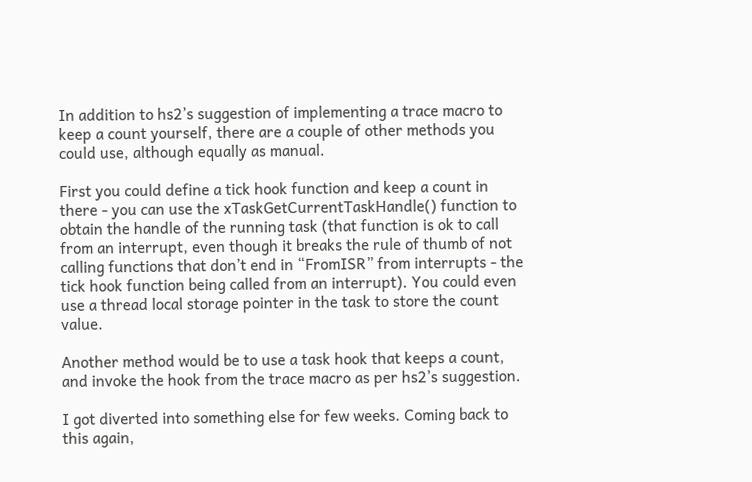In addition to hs2’s suggestion of implementing a trace macro to keep a count yourself, there are a couple of other methods you could use, although equally as manual.

First you could define a tick hook function and keep a count in there - you can use the xTaskGetCurrentTaskHandle() function to obtain the handle of the running task (that function is ok to call from an interrupt, even though it breaks the rule of thumb of not calling functions that don’t end in “FromISR” from interrupts - the tick hook function being called from an interrupt). You could even use a thread local storage pointer in the task to store the count value.

Another method would be to use a task hook that keeps a count, and invoke the hook from the trace macro as per hs2’s suggestion.

I got diverted into something else for few weeks. Coming back to this again,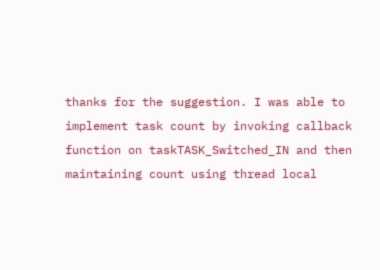thanks for the suggestion. I was able to implement task count by invoking callback function on taskTASK_Switched_IN and then maintaining count using thread local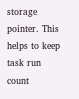storage pointer. This helps to keep task run count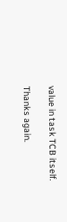value in task TCB itself.

Thanks again.